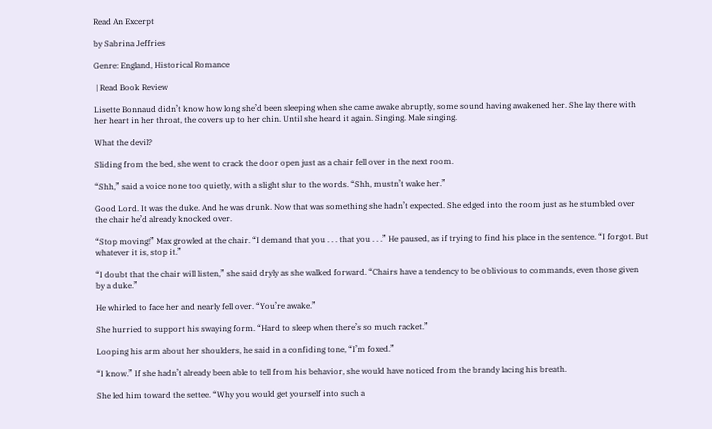Read An Excerpt

by Sabrina Jeffries

Genre: England, Historical Romance

 | Read Book Review

Lisette Bonnaud didn’t know how long she’d been sleeping when she came awake abruptly, some sound having awakened her. She lay there with her heart in her throat, the covers up to her chin. Until she heard it again. Singing. Male singing.

What the devil?

Sliding from the bed, she went to crack the door open just as a chair fell over in the next room.

“Shh,” said a voice none too quietly, with a slight slur to the words. “Shh, mustn’t wake her.”

Good Lord. It was the duke. And he was drunk. Now that was something she hadn’t expected. She edged into the room just as he stumbled over the chair he’d already knocked over.

“Stop moving!” Max growled at the chair. “I demand that you . . . that you . . .” He paused, as if trying to find his place in the sentence. “I forgot. But whatever it is, stop it.”

“I doubt that the chair will listen,” she said dryly as she walked forward. “Chairs have a tendency to be oblivious to commands, even those given by a duke.”

He whirled to face her and nearly fell over. “You’re awake.”

She hurried to support his swaying form. “Hard to sleep when there’s so much racket.”

Looping his arm about her shoulders, he said in a confiding tone, “I’m foxed.”

“I know.” If she hadn’t already been able to tell from his behavior, she would have noticed from the brandy lacing his breath.

She led him toward the settee. “Why you would get yourself into such a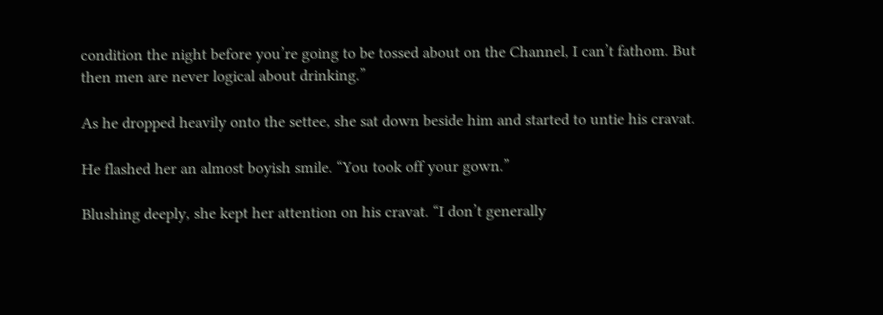condition the night before you’re going to be tossed about on the Channel, I can’t fathom. But then men are never logical about drinking.”

As he dropped heavily onto the settee, she sat down beside him and started to untie his cravat.

He flashed her an almost boyish smile. “You took off your gown.”

Blushing deeply, she kept her attention on his cravat. “I don’t generally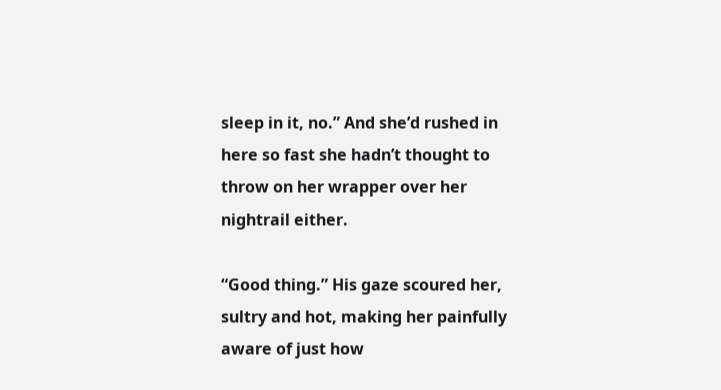sleep in it, no.” And she’d rushed in here so fast she hadn’t thought to throw on her wrapper over her nightrail either.

“Good thing.” His gaze scoured her, sultry and hot, making her painfully aware of just how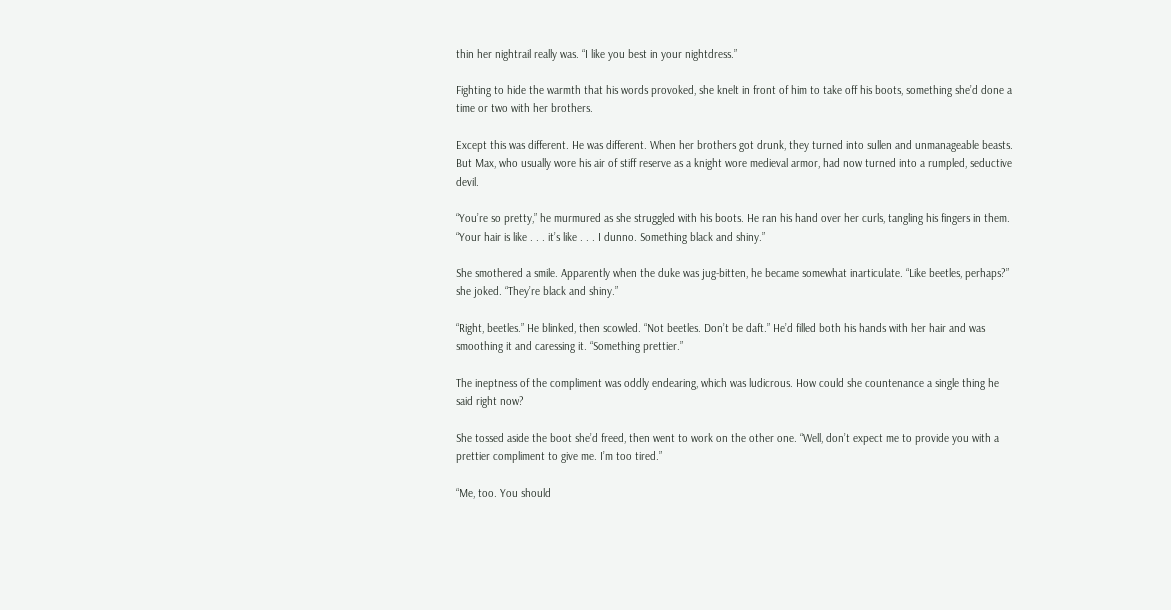thin her nightrail really was. “I like you best in your nightdress.”

Fighting to hide the warmth that his words provoked, she knelt in front of him to take off his boots, something she’d done a time or two with her brothers.

Except this was different. He was different. When her brothers got drunk, they turned into sullen and unmanageable beasts. But Max, who usually wore his air of stiff reserve as a knight wore medieval armor, had now turned into a rumpled, seductive devil.

“You’re so pretty,” he murmured as she struggled with his boots. He ran his hand over her curls, tangling his fingers in them. “Your hair is like . . . it’s like . . . I dunno. Something black and shiny.”

She smothered a smile. Apparently when the duke was jug-bitten, he became somewhat inarticulate. “Like beetles, perhaps?” she joked. “They’re black and shiny.”

“Right, beetles.” He blinked, then scowled. “Not beetles. Don’t be daft.” He’d filled both his hands with her hair and was smoothing it and caressing it. “Something prettier.”

The ineptness of the compliment was oddly endearing, which was ludicrous. How could she countenance a single thing he said right now?

She tossed aside the boot she’d freed, then went to work on the other one. “Well, don’t expect me to provide you with a prettier compliment to give me. I’m too tired.”

“Me, too. You should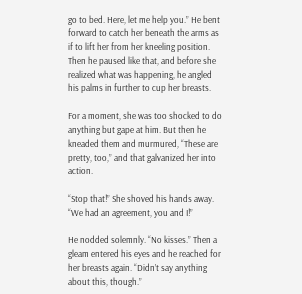go to bed. Here, let me help you.” He bent forward to catch her beneath the arms as if to lift her from her kneeling position. Then he paused like that, and before she realized what was happening, he angled his palms in further to cup her breasts.

For a moment, she was too shocked to do anything but gape at him. But then he kneaded them and murmured, “These are pretty, too,” and that galvanized her into action.

“Stop that!” She shoved his hands away. “We had an agreement, you and I!”

He nodded solemnly. “No kisses.” Then a gleam entered his eyes and he reached for her breasts again. “Didn’t say anything about this, though.”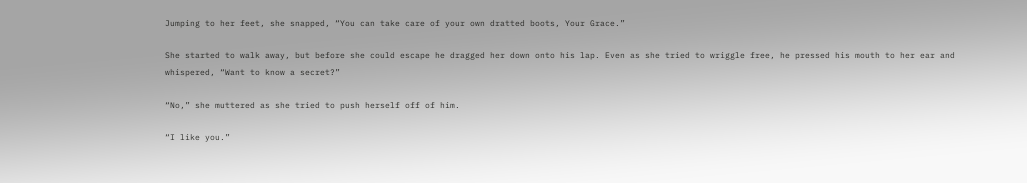Jumping to her feet, she snapped, “You can take care of your own dratted boots, Your Grace.”

She started to walk away, but before she could escape he dragged her down onto his lap. Even as she tried to wriggle free, he pressed his mouth to her ear and whispered, “Want to know a secret?”

“No,” she muttered as she tried to push herself off of him.

“I like you.”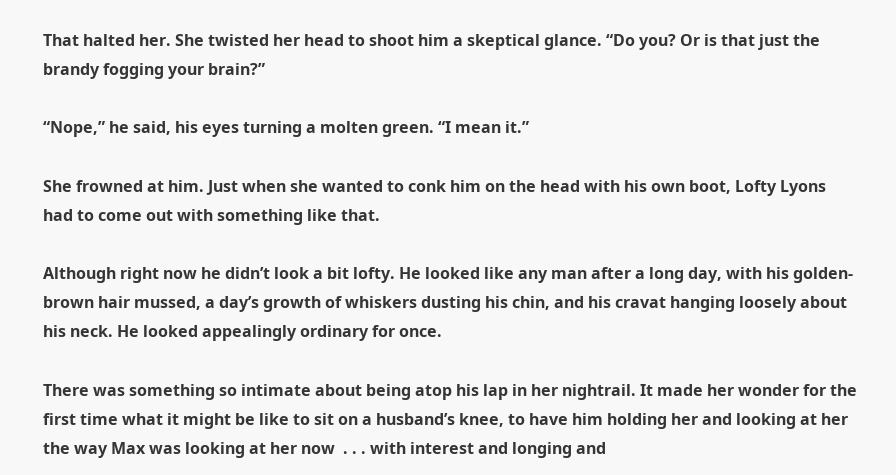That halted her. She twisted her head to shoot him a skeptical glance. “Do you? Or is that just the brandy fogging your brain?”

“Nope,” he said, his eyes turning a molten green. “I mean it.”

She frowned at him. Just when she wanted to conk him on the head with his own boot, Lofty Lyons had to come out with something like that.

Although right now he didn’t look a bit lofty. He looked like any man after a long day, with his golden-brown hair mussed, a day’s growth of whiskers dusting his chin, and his cravat hanging loosely about his neck. He looked appealingly ordinary for once.

There was something so intimate about being atop his lap in her nightrail. It made her wonder for the first time what it might be like to sit on a husband’s knee, to have him holding her and looking at her the way Max was looking at her now  . . . with interest and longing and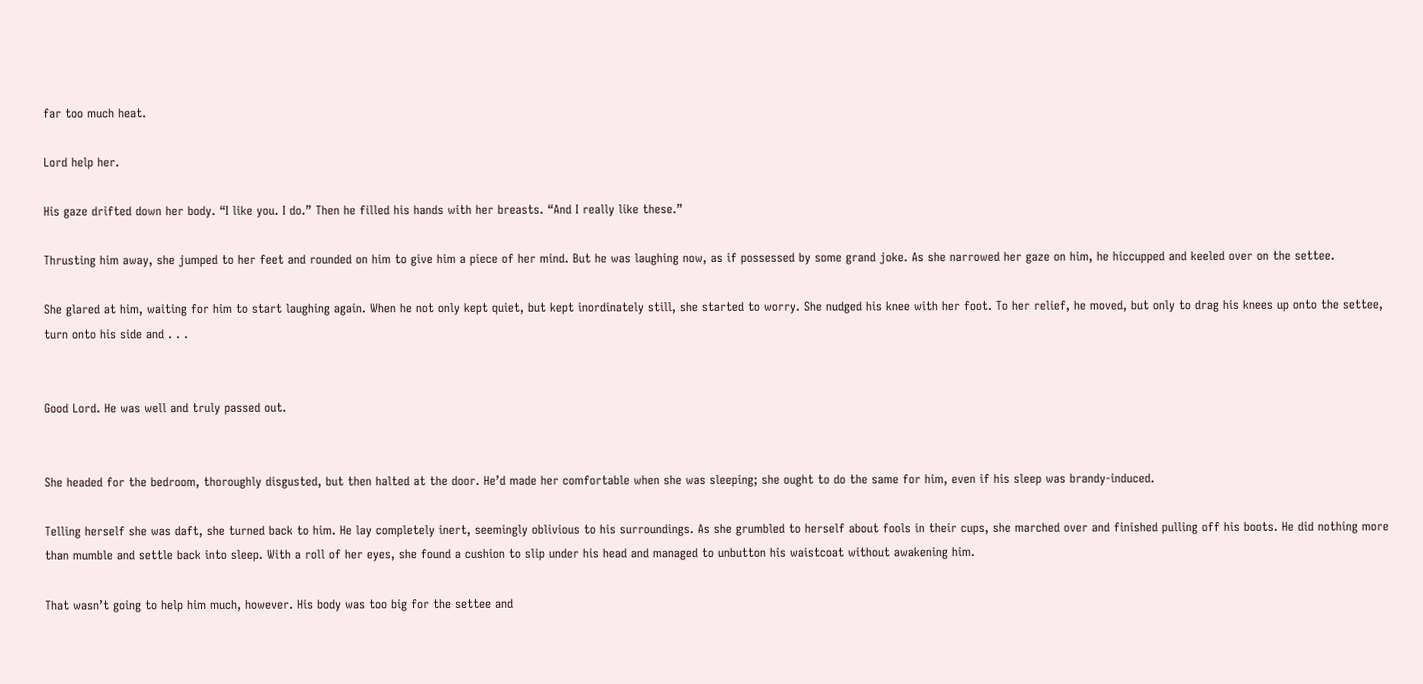far too much heat.

Lord help her.

His gaze drifted down her body. “I like you. I do.” Then he filled his hands with her breasts. “And I really like these.”

Thrusting him away, she jumped to her feet and rounded on him to give him a piece of her mind. But he was laughing now, as if possessed by some grand joke. As she narrowed her gaze on him, he hiccupped and keeled over on the settee.

She glared at him, waiting for him to start laughing again. When he not only kept quiet, but kept inordinately still, she started to worry. She nudged his knee with her foot. To her relief, he moved, but only to drag his knees up onto the settee, turn onto his side and . . .


Good Lord. He was well and truly passed out.


She headed for the bedroom, thoroughly disgusted, but then halted at the door. He’d made her comfortable when she was sleeping; she ought to do the same for him, even if his sleep was brandy-induced.

Telling herself she was daft, she turned back to him. He lay completely inert, seemingly oblivious to his surroundings. As she grumbled to herself about fools in their cups, she marched over and finished pulling off his boots. He did nothing more than mumble and settle back into sleep. With a roll of her eyes, she found a cushion to slip under his head and managed to unbutton his waistcoat without awakening him.

That wasn’t going to help him much, however. His body was too big for the settee and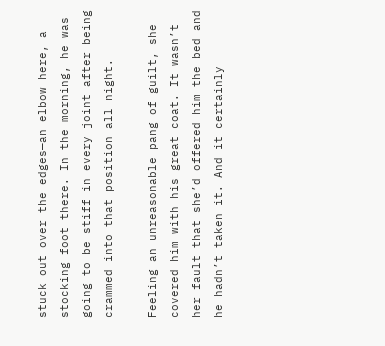stuck out over the edges—an elbow here, a stocking foot there. In the morning, he was going to be stiff in every joint after being crammed into that position all night.

Feeling an unreasonable pang of guilt, she covered him with his great coat. It wasn’t her fault that she’d offered him the bed and he hadn’t taken it. And it certainly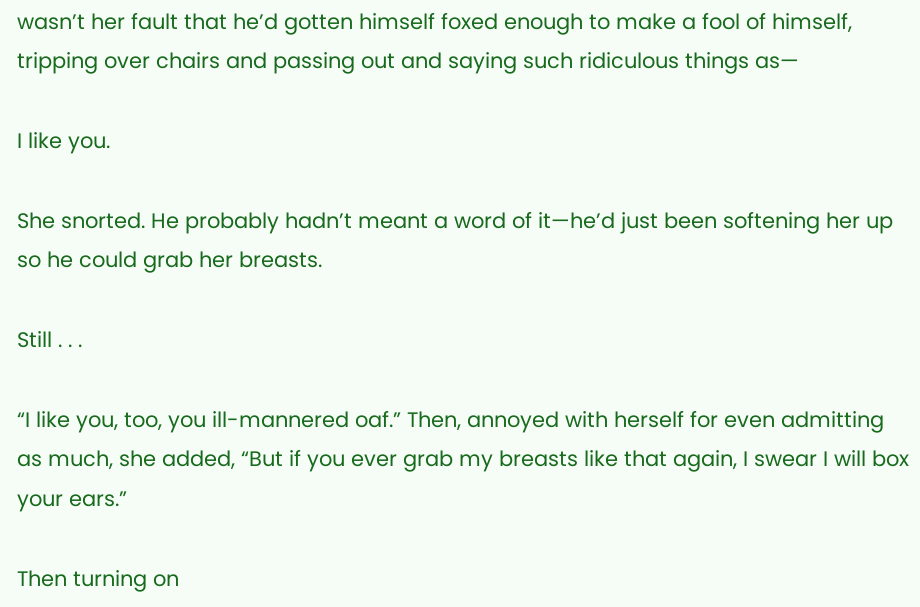wasn’t her fault that he’d gotten himself foxed enough to make a fool of himself, tripping over chairs and passing out and saying such ridiculous things as—

I like you.

She snorted. He probably hadn’t meant a word of it—he’d just been softening her up so he could grab her breasts.

Still . . .

“I like you, too, you ill-mannered oaf.” Then, annoyed with herself for even admitting as much, she added, “But if you ever grab my breasts like that again, I swear I will box your ears.”

Then turning on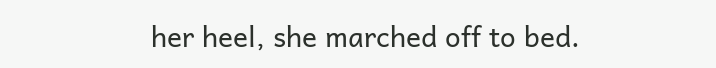her heel, she marched off to bed.